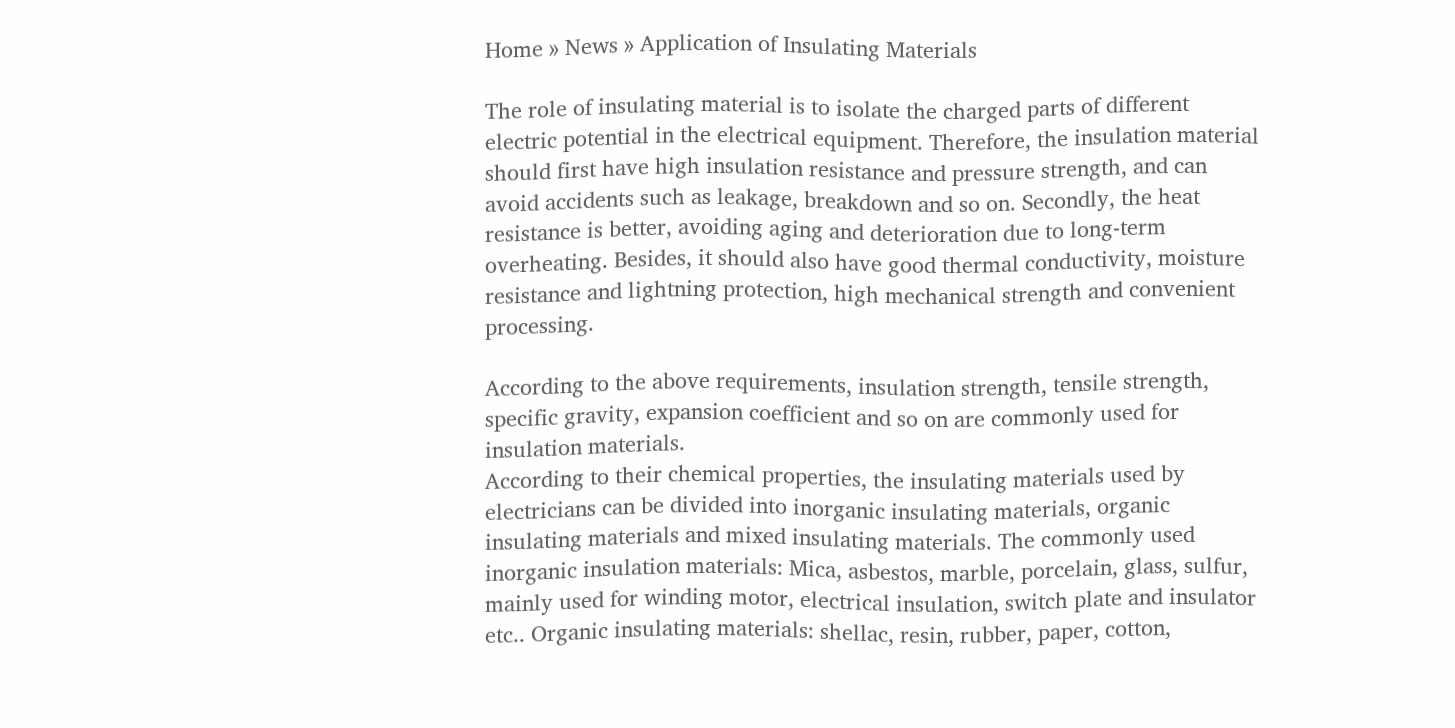Home » News » Application of Insulating Materials

The role of insulating material is to isolate the charged parts of different electric potential in the electrical equipment. Therefore, the insulation material should first have high insulation resistance and pressure strength, and can avoid accidents such as leakage, breakdown and so on. Secondly, the heat resistance is better, avoiding aging and deterioration due to long-term overheating. Besides, it should also have good thermal conductivity, moisture resistance and lightning protection, high mechanical strength and convenient processing.

According to the above requirements, insulation strength, tensile strength, specific gravity, expansion coefficient and so on are commonly used for insulation materials.
According to their chemical properties, the insulating materials used by electricians can be divided into inorganic insulating materials, organic insulating materials and mixed insulating materials. The commonly used inorganic insulation materials: Mica, asbestos, marble, porcelain, glass, sulfur, mainly used for winding motor, electrical insulation, switch plate and insulator etc.. Organic insulating materials: shellac, resin, rubber, paper, cotton,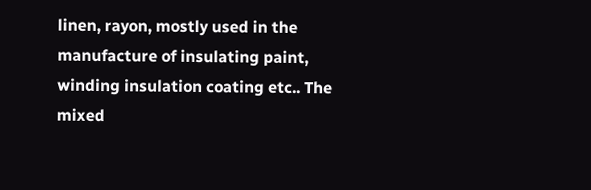linen, rayon, mostly used in the manufacture of insulating paint, winding insulation coating etc.. The mixed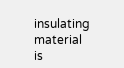insulating material is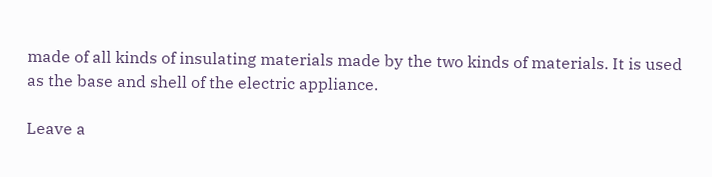made of all kinds of insulating materials made by the two kinds of materials. It is used as the base and shell of the electric appliance.

Leave a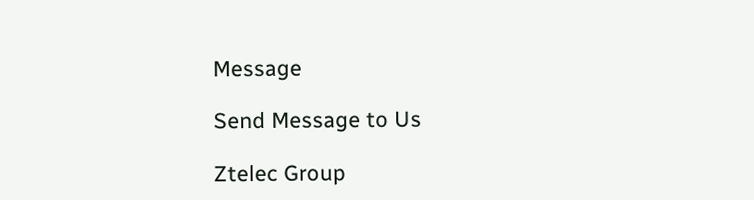Message

Send Message to Us

Ztelec Group